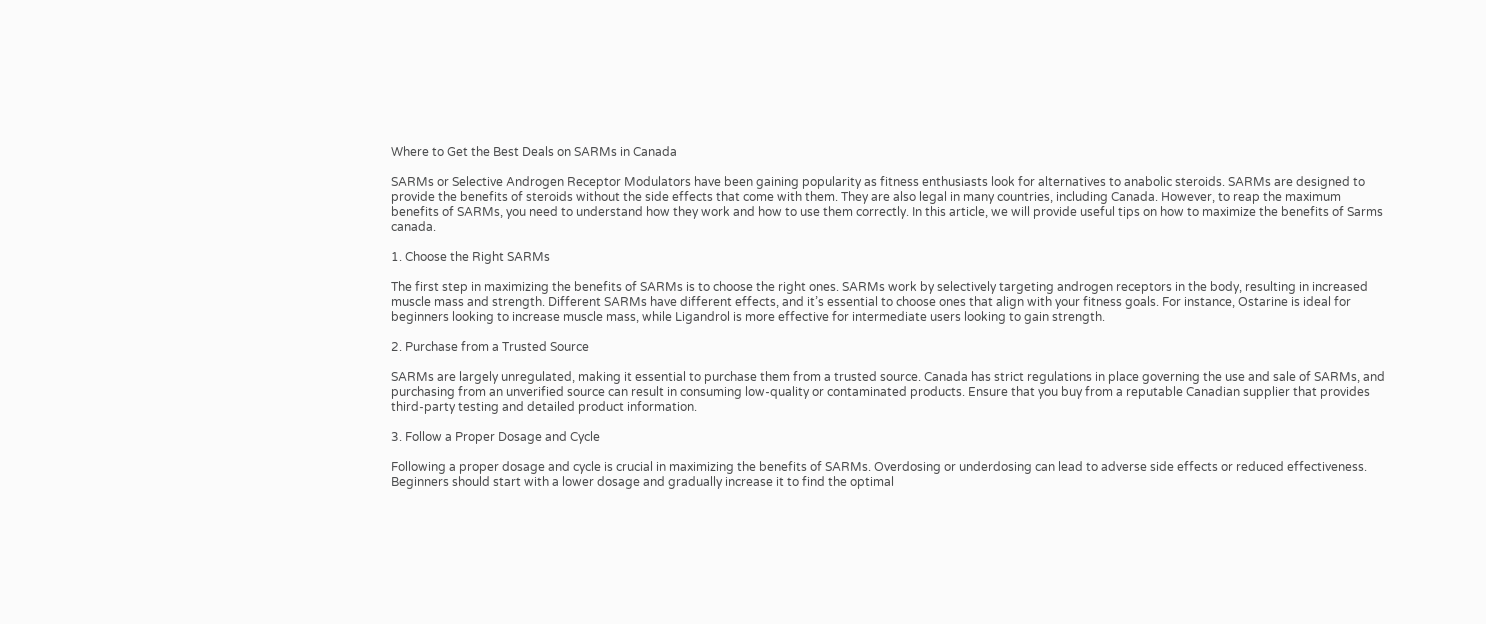Where to Get the Best Deals on SARMs in Canada

SARMs or Selective Androgen Receptor Modulators have been gaining popularity as fitness enthusiasts look for alternatives to anabolic steroids. SARMs are designed to provide the benefits of steroids without the side effects that come with them. They are also legal in many countries, including Canada. However, to reap the maximum benefits of SARMs, you need to understand how they work and how to use them correctly. In this article, we will provide useful tips on how to maximize the benefits of Sarms canada.

1. Choose the Right SARMs

The first step in maximizing the benefits of SARMs is to choose the right ones. SARMs work by selectively targeting androgen receptors in the body, resulting in increased muscle mass and strength. Different SARMs have different effects, and it’s essential to choose ones that align with your fitness goals. For instance, Ostarine is ideal for beginners looking to increase muscle mass, while Ligandrol is more effective for intermediate users looking to gain strength.

2. Purchase from a Trusted Source

SARMs are largely unregulated, making it essential to purchase them from a trusted source. Canada has strict regulations in place governing the use and sale of SARMs, and purchasing from an unverified source can result in consuming low-quality or contaminated products. Ensure that you buy from a reputable Canadian supplier that provides third-party testing and detailed product information.

3. Follow a Proper Dosage and Cycle

Following a proper dosage and cycle is crucial in maximizing the benefits of SARMs. Overdosing or underdosing can lead to adverse side effects or reduced effectiveness. Beginners should start with a lower dosage and gradually increase it to find the optimal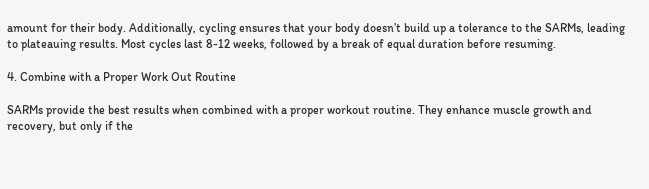amount for their body. Additionally, cycling ensures that your body doesn’t build up a tolerance to the SARMs, leading to plateauing results. Most cycles last 8-12 weeks, followed by a break of equal duration before resuming.

4. Combine with a Proper Work Out Routine

SARMs provide the best results when combined with a proper workout routine. They enhance muscle growth and recovery, but only if the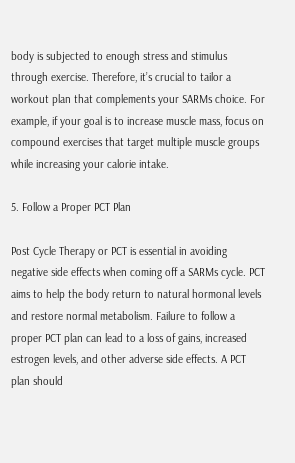body is subjected to enough stress and stimulus through exercise. Therefore, it’s crucial to tailor a workout plan that complements your SARMs choice. For example, if your goal is to increase muscle mass, focus on compound exercises that target multiple muscle groups while increasing your calorie intake.

5. Follow a Proper PCT Plan

Post Cycle Therapy or PCT is essential in avoiding negative side effects when coming off a SARMs cycle. PCT aims to help the body return to natural hormonal levels and restore normal metabolism. Failure to follow a proper PCT plan can lead to a loss of gains, increased estrogen levels, and other adverse side effects. A PCT plan should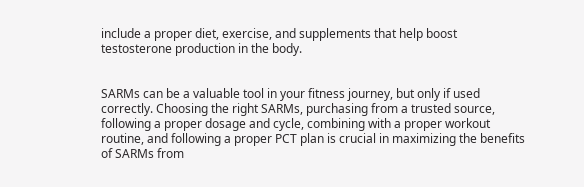include a proper diet, exercise, and supplements that help boost testosterone production in the body.


SARMs can be a valuable tool in your fitness journey, but only if used correctly. Choosing the right SARMs, purchasing from a trusted source, following a proper dosage and cycle, combining with a proper workout routine, and following a proper PCT plan is crucial in maximizing the benefits of SARMs from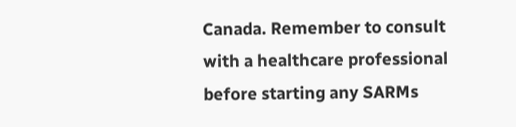Canada. Remember to consult with a healthcare professional before starting any SARMs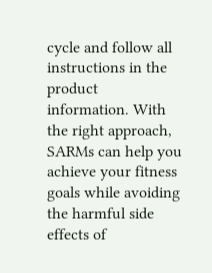cycle and follow all instructions in the product information. With the right approach, SARMs can help you achieve your fitness goals while avoiding the harmful side effects of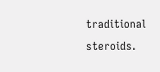traditional steroids.